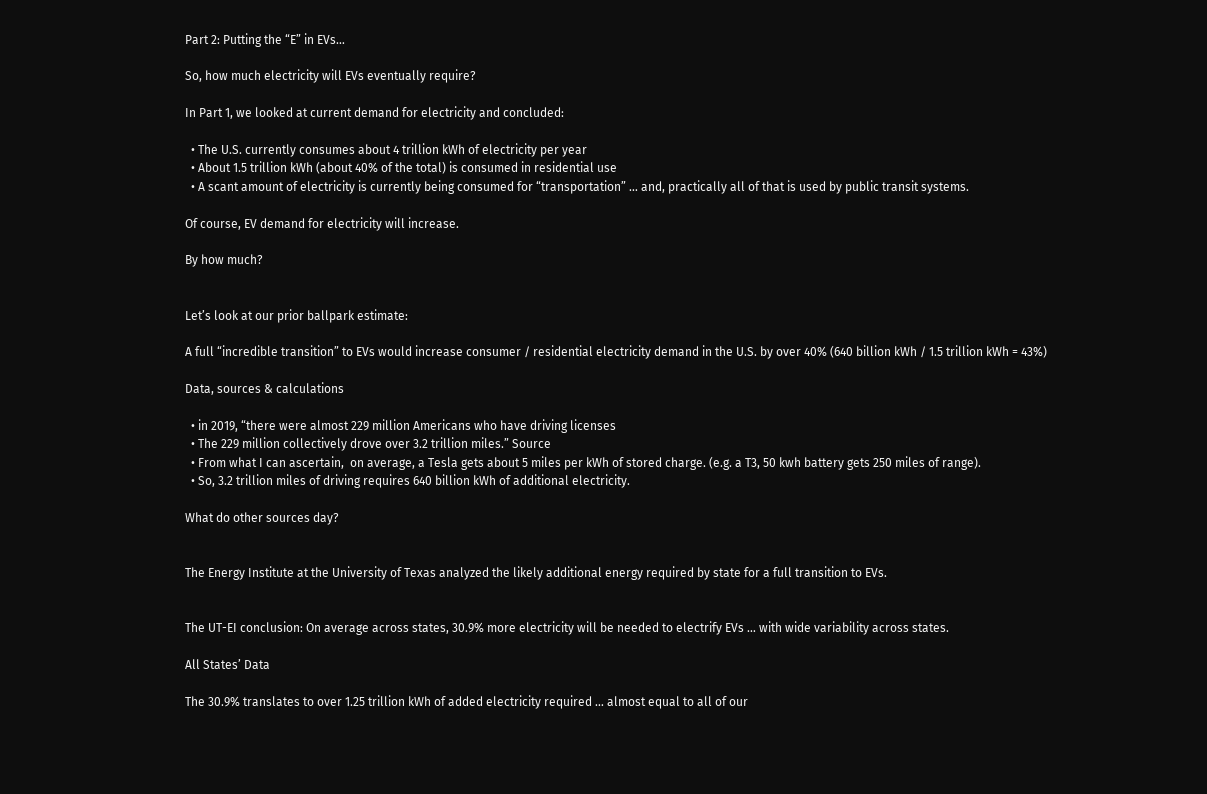Part 2: Putting the “E” in EVs…

So, how much electricity will EVs eventually require?

In Part 1, we looked at current demand for electricity and concluded:

  • The U.S. currently consumes about 4 trillion kWh of electricity per year
  • About 1.5 trillion kWh (about 40% of the total) is consumed in residential use
  • A scant amount of electricity is currently being consumed for “transportation” … and, practically all of that is used by public transit systems.

Of course, EV demand for electricity will increase.

By how much?


Let’s look at our prior ballpark estimate:

A full “incredible transition” to EVs would increase consumer / residential electricity demand in the U.S. by over 40% (640 billion kWh / 1.5 trillion kWh = 43%)

Data, sources & calculations

  • in 2019, “there were almost 229 million Americans who have driving licenses
  • The 229 million collectively drove over 3.2 trillion miles.” Source
  • From what I can ascertain,  on average, a Tesla gets about 5 miles per kWh of stored charge. (e.g. a T3, 50 kwh battery gets 250 miles of range).
  • So, 3.2 trillion miles of driving requires 640 billion kWh of additional electricity.

What do other sources day?


The Energy Institute at the University of Texas analyzed the likely additional energy required by state for a full transition to EVs.


The UT-EI conclusion: On average across states, 30.9% more electricity will be needed to electrify EVs … with wide variability across states.

All States’ Data

The 30.9% translates to over 1.25 trillion kWh of added electricity required … almost equal to all of our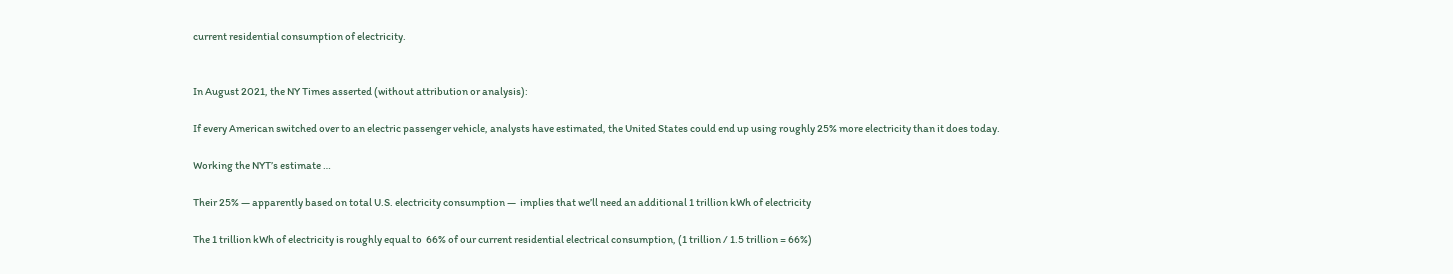current residential consumption of electricity.


In August 2021, the NY Times asserted (without attribution or analysis):

If every American switched over to an electric passenger vehicle, analysts have estimated, the United States could end up using roughly 25% more electricity than it does today.

Working the NYT’s estimate …

Their 25% — apparently based on total U.S. electricity consumption —  implies that we’ll need an additional 1 trillion kWh of electricity

The 1 trillion kWh of electricity is roughly equal to  66% of our current residential electrical consumption, (1 trillion / 1.5 trillion = 66%)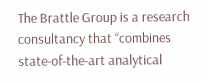The Brattle Group is a research consultancy that “combines state-of-the-art analytical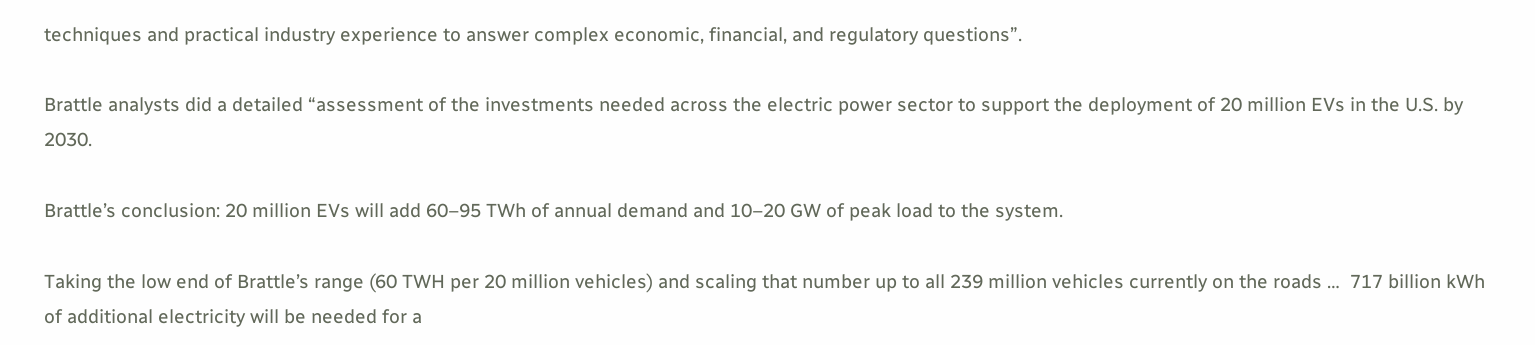techniques and practical industry experience to answer complex economic, financial, and regulatory questions”.

Brattle analysts did a detailed “assessment of the investments needed across the electric power sector to support the deployment of 20 million EVs in the U.S. by 2030.

Brattle’s conclusion: 20 million EVs will add 60–95 TWh of annual demand and 10–20 GW of peak load to the system.

Taking the low end of Brattle’s range (60 TWH per 20 million vehicles) and scaling that number up to all 239 million vehicles currently on the roads …  717 billion kWh of additional electricity will be needed for a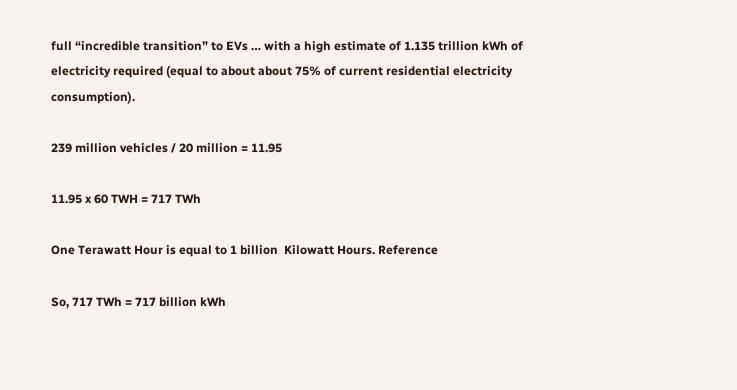full “incredible transition” to EVs … with a high estimate of 1.135 trillion kWh of electricity required (equal to about about 75% of current residential electricity consumption).

239 million vehicles / 20 million = 11.95

11.95 x 60 TWH = 717 TWh

One Terawatt Hour is equal to 1 billion  Kilowatt Hours. Reference

So, 717 TWh = 717 billion kWh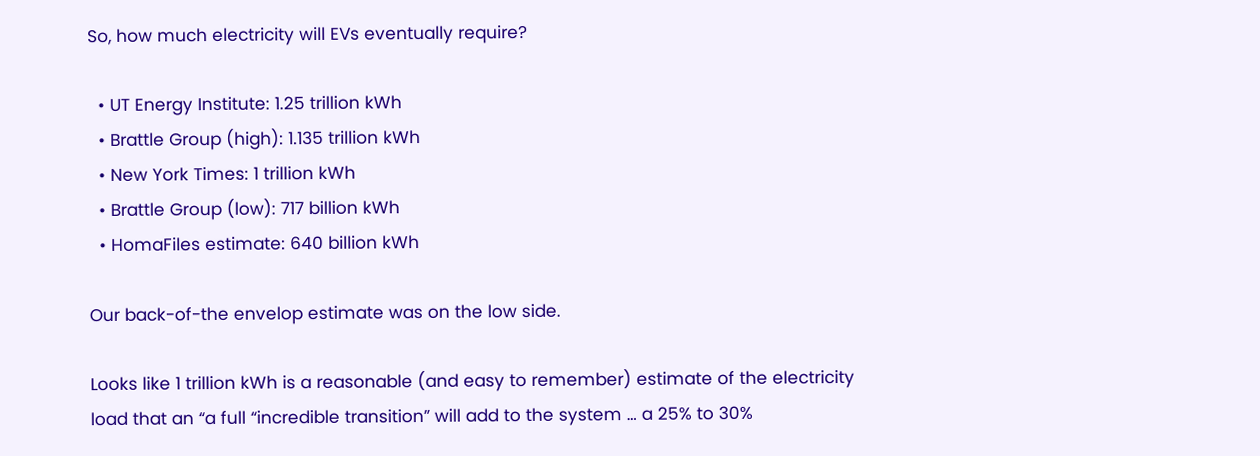So, how much electricity will EVs eventually require?

  • UT Energy Institute: 1.25 trillion kWh
  • Brattle Group (high): 1.135 trillion kWh
  • New York Times: 1 trillion kWh
  • Brattle Group (low): 717 billion kWh
  • HomaFiles estimate: 640 billion kWh

Our back-of-the envelop estimate was on the low side.

Looks like 1 trillion kWh is a reasonable (and easy to remember) estimate of the electricity load that an “a full “incredible transition” will add to the system … a 25% to 30%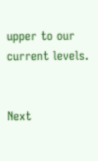upper to our current levels.


Next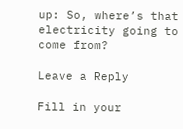up: So, where’s that electricity going to come from?

Leave a Reply

Fill in your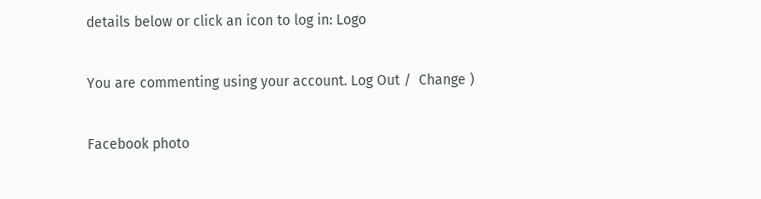details below or click an icon to log in: Logo

You are commenting using your account. Log Out /  Change )

Facebook photo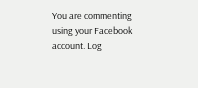You are commenting using your Facebook account. Log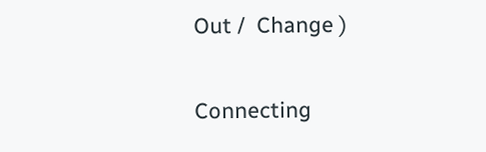Out /  Change )

Connecting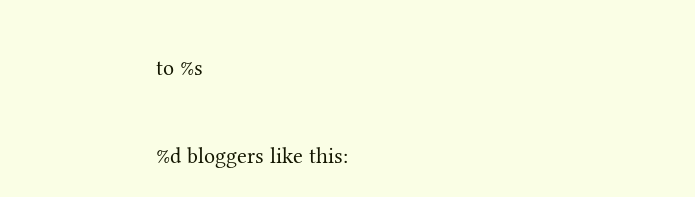to %s

%d bloggers like this: